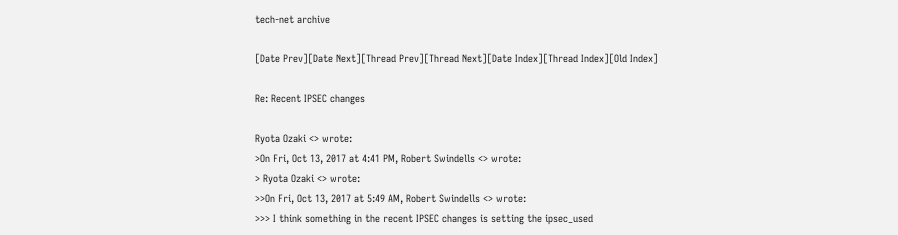tech-net archive

[Date Prev][Date Next][Thread Prev][Thread Next][Date Index][Thread Index][Old Index]

Re: Recent IPSEC changes

Ryota Ozaki <> wrote:
>On Fri, Oct 13, 2017 at 4:41 PM, Robert Swindells <> wrote:
> Ryota Ozaki <> wrote:
>>On Fri, Oct 13, 2017 at 5:49 AM, Robert Swindells <> wrote:
>>> I think something in the recent IPSEC changes is setting the ipsec_used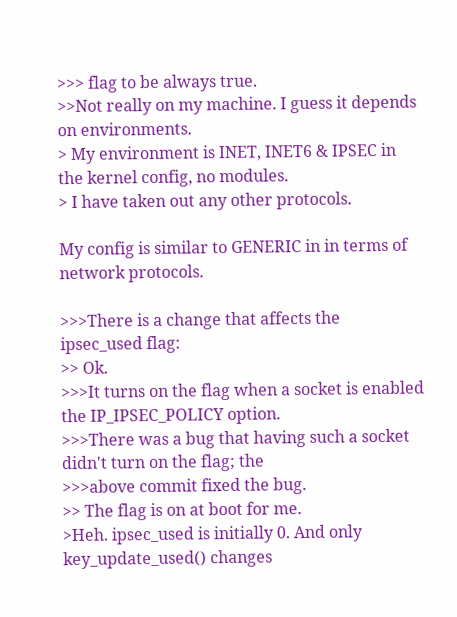>>> flag to be always true.
>>Not really on my machine. I guess it depends on environments.
> My environment is INET, INET6 & IPSEC in the kernel config, no modules.
> I have taken out any other protocols.

My config is similar to GENERIC in in terms of network protocols.

>>>There is a change that affects the ipsec_used flag:
>> Ok.
>>>It turns on the flag when a socket is enabled the IP_IPSEC_POLICY option.
>>>There was a bug that having such a socket didn't turn on the flag; the
>>>above commit fixed the bug.
>> The flag is on at boot for me.
>Heh. ipsec_used is initially 0. And only key_update_used() changes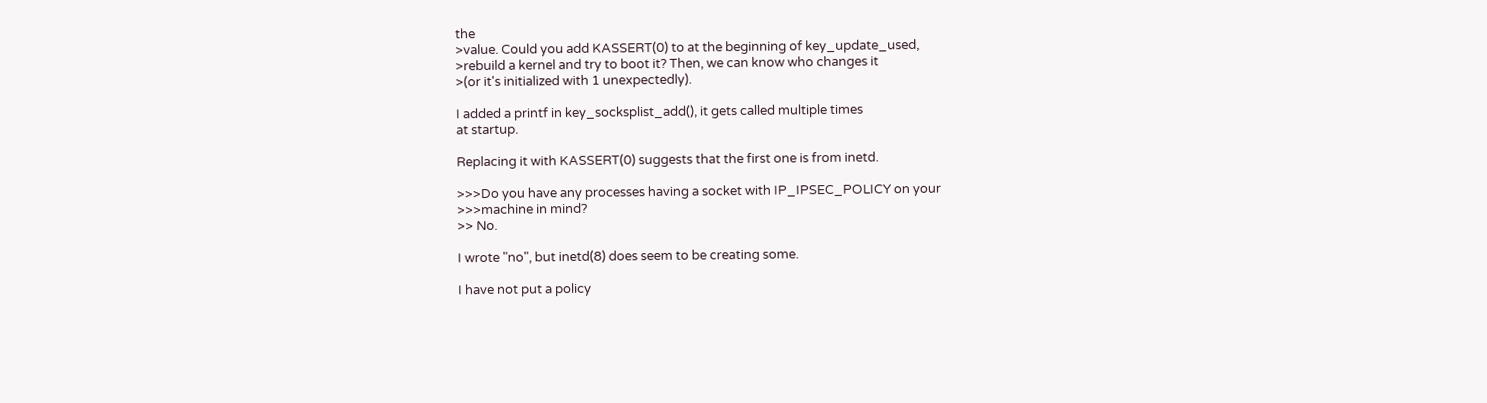the
>value. Could you add KASSERT(0) to at the beginning of key_update_used,
>rebuild a kernel and try to boot it? Then, we can know who changes it
>(or it's initialized with 1 unexpectedly).

I added a printf in key_socksplist_add(), it gets called multiple times
at startup.

Replacing it with KASSERT(0) suggests that the first one is from inetd.

>>>Do you have any processes having a socket with IP_IPSEC_POLICY on your
>>>machine in mind?
>> No.

I wrote "no", but inetd(8) does seem to be creating some.

I have not put a policy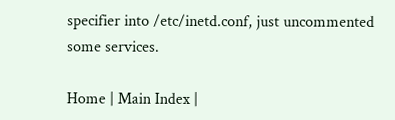specifier into /etc/inetd.conf, just uncommented
some services.

Home | Main Index |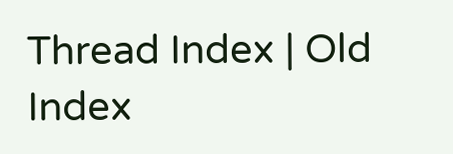Thread Index | Old Index